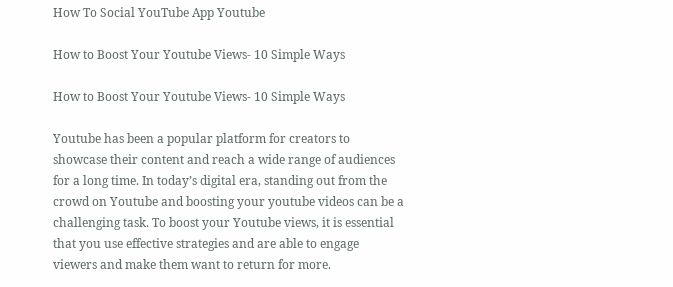How To Social YouTube App Youtube

How to Boost Your Youtube Views- 10 Simple Ways

How to Boost Your Youtube Views- 10 Simple Ways

Youtube has been a popular platform for creators to showcase their content and reach a wide range of audiences for a long time. In today’s digital era, standing out from the crowd on Youtube and boosting your youtube videos can be a challenging task. To boost your Youtube views, it is essential that you use effective strategies and are able to engage viewers and make them want to return for more.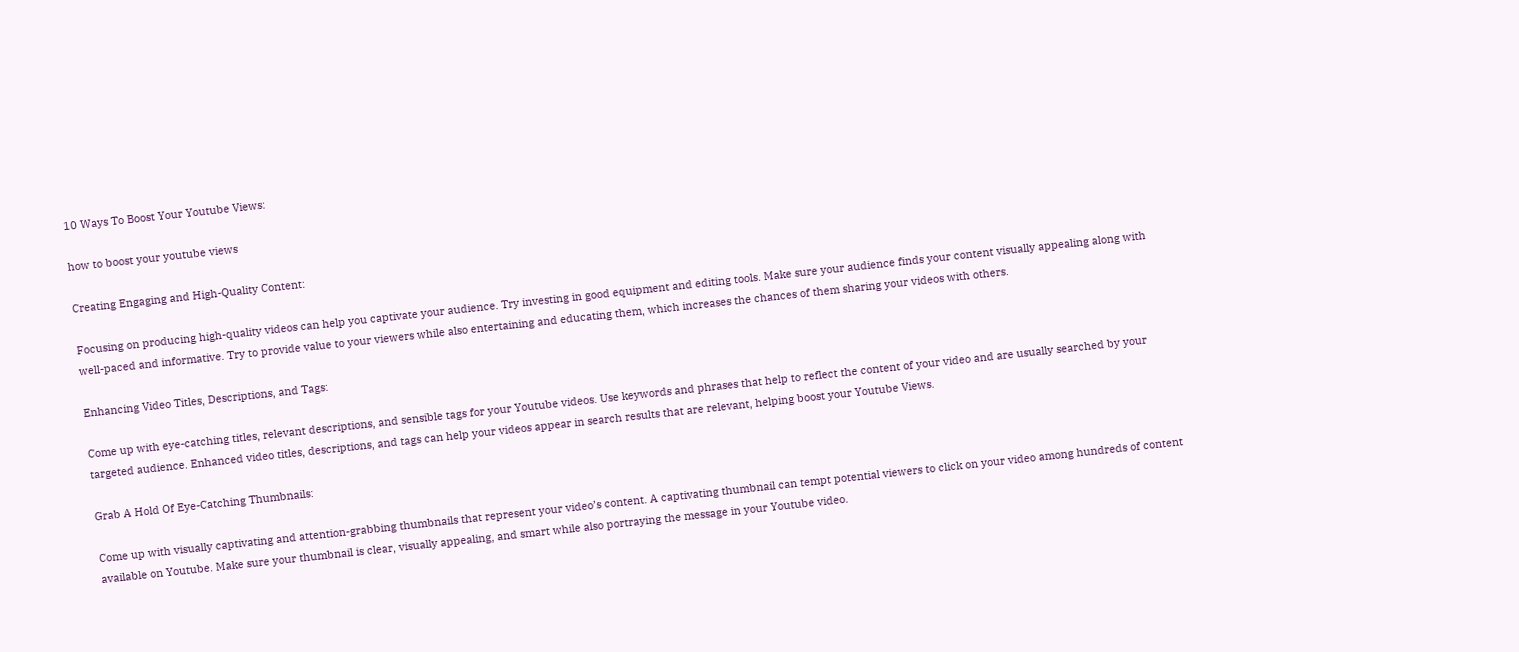10 Ways To Boost Your Youtube Views:

how to boost your youtube views

Creating Engaging and High-Quality Content:

Focusing on producing high-quality videos can help you captivate your audience. Try investing in good equipment and editing tools. Make sure your audience finds your content visually appealing along with well-paced and informative. Try to provide value to your viewers while also entertaining and educating them, which increases the chances of them sharing your videos with others.

Enhancing Video Titles, Descriptions, and Tags:

Come up with eye-catching titles, relevant descriptions, and sensible tags for your Youtube videos. Use keywords and phrases that help to reflect the content of your video and are usually searched by your targeted audience. Enhanced video titles, descriptions, and tags can help your videos appear in search results that are relevant, helping boost your Youtube Views.

Grab A Hold Of Eye-Catching Thumbnails:

Come up with visually captivating and attention-grabbing thumbnails that represent your video’s content. A captivating thumbnail can tempt potential viewers to click on your video among hundreds of content available on Youtube. Make sure your thumbnail is clear, visually appealing, and smart while also portraying the message in your Youtube video.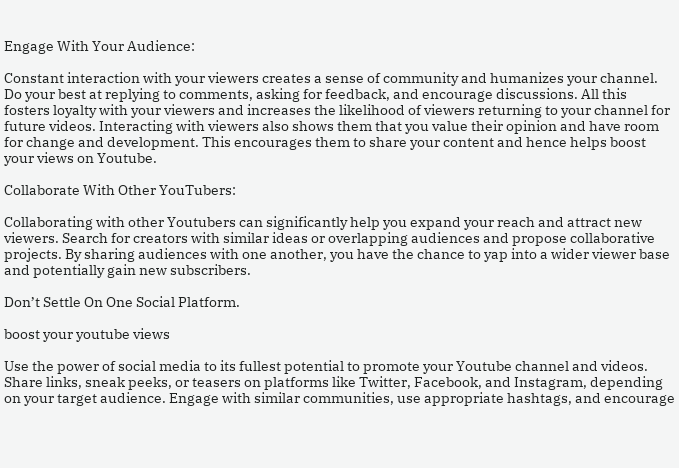Engage With Your Audience:

Constant interaction with your viewers creates a sense of community and humanizes your channel. Do your best at replying to comments, asking for feedback, and encourage discussions. All this fosters loyalty with your viewers and increases the likelihood of viewers returning to your channel for future videos. Interacting with viewers also shows them that you value their opinion and have room for change and development. This encourages them to share your content and hence helps boost your views on Youtube.

Collaborate With Other YouTubers:

Collaborating with other Youtubers can significantly help you expand your reach and attract new viewers. Search for creators with similar ideas or overlapping audiences and propose collaborative projects. By sharing audiences with one another, you have the chance to yap into a wider viewer base and potentially gain new subscribers.

Don’t Settle On One Social Platform.

boost your youtube views

Use the power of social media to its fullest potential to promote your Youtube channel and videos. Share links, sneak peeks, or teasers on platforms like Twitter, Facebook, and Instagram, depending on your target audience. Engage with similar communities, use appropriate hashtags, and encourage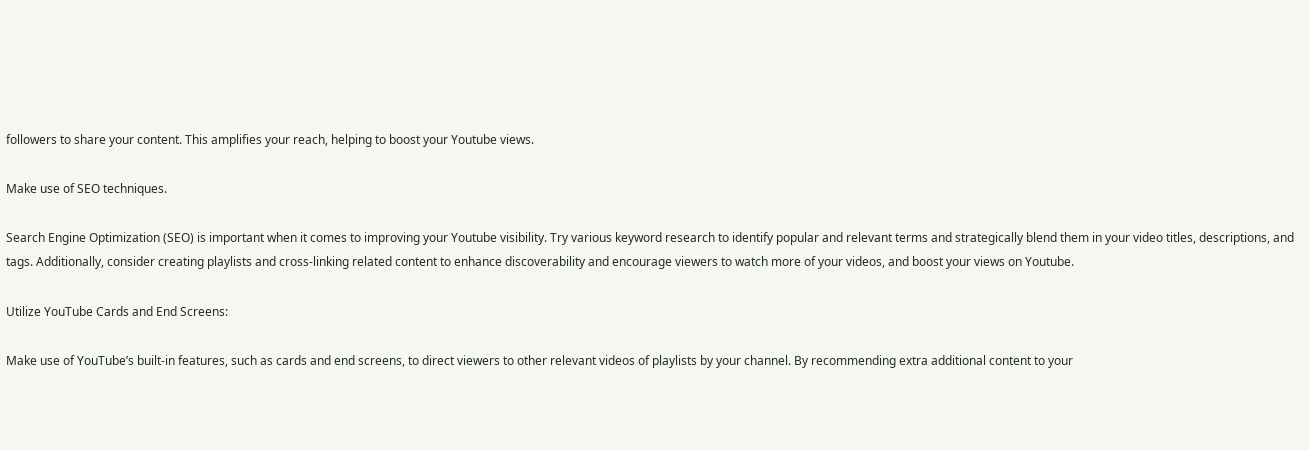followers to share your content. This amplifies your reach, helping to boost your Youtube views.

Make use of SEO techniques.

Search Engine Optimization (SEO) is important when it comes to improving your Youtube visibility. Try various keyword research to identify popular and relevant terms and strategically blend them in your video titles, descriptions, and tags. Additionally, consider creating playlists and cross-linking related content to enhance discoverability and encourage viewers to watch more of your videos, and boost your views on Youtube.

Utilize YouTube Cards and End Screens:

Make use of YouTube’s built-in features, such as cards and end screens, to direct viewers to other relevant videos of playlists by your channel. By recommending extra additional content to your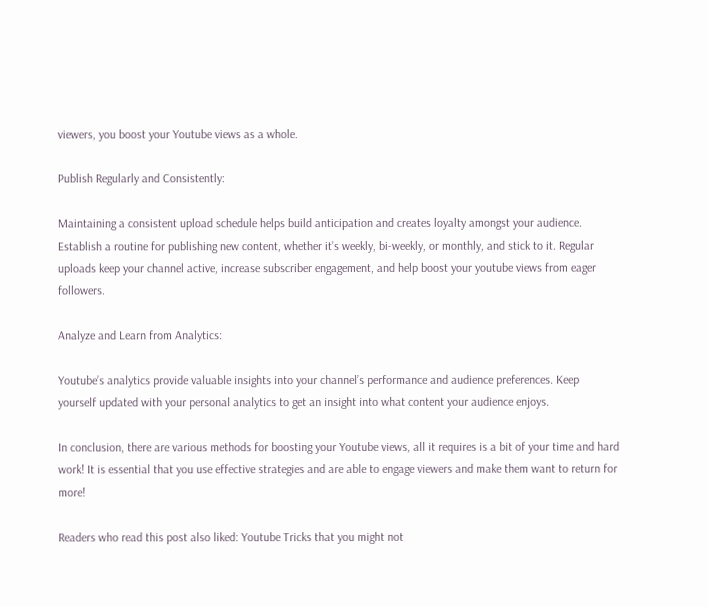viewers, you boost your Youtube views as a whole.

Publish Regularly and Consistently:

Maintaining a consistent upload schedule helps build anticipation and creates loyalty amongst your audience. Establish a routine for publishing new content, whether it’s weekly, bi-weekly, or monthly, and stick to it. Regular uploads keep your channel active, increase subscriber engagement, and help boost your youtube views from eager followers.

Analyze and Learn from Analytics:

Youtube’s analytics provide valuable insights into your channel’s performance and audience preferences. Keep yourself updated with your personal analytics to get an insight into what content your audience enjoys.

In conclusion, there are various methods for boosting your Youtube views, all it requires is a bit of your time and hard work! It is essential that you use effective strategies and are able to engage viewers and make them want to return for more!

Readers who read this post also liked: Youtube Tricks that you might not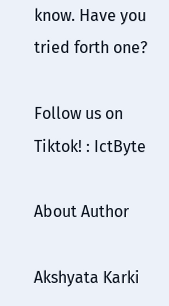know. Have you tried forth one?

Follow us on Tiktok! : IctByte

About Author

Akshyata Karki